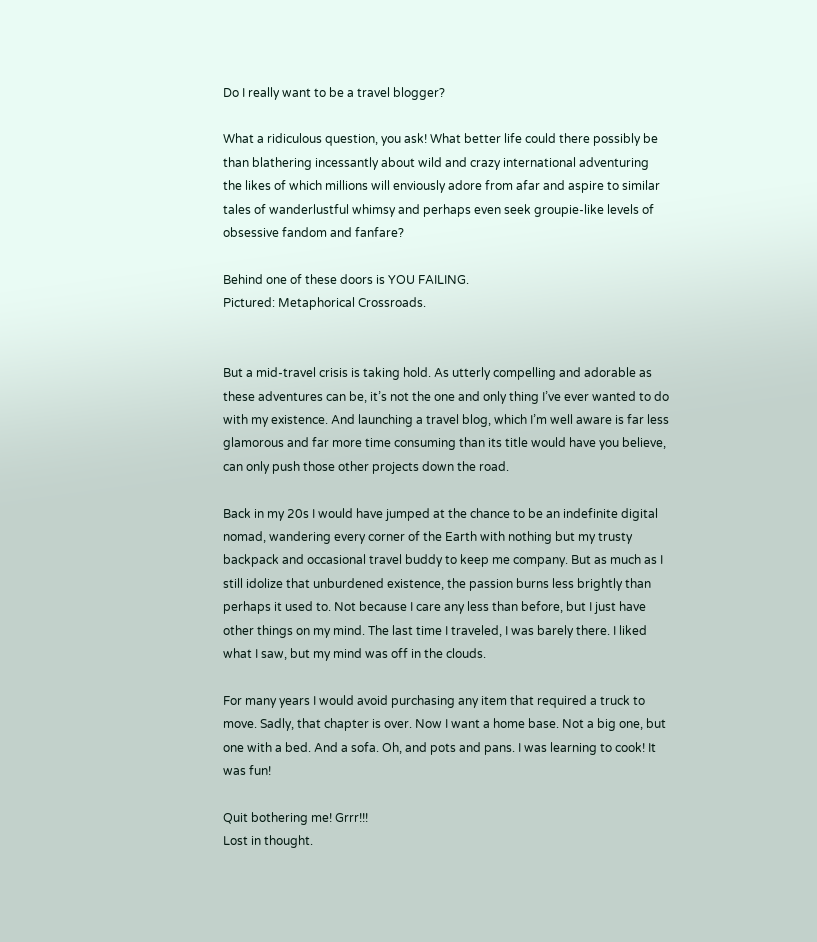Do I really want to be a travel blogger?

What a ridiculous question, you ask! What better life could there possibly be than blathering incessantly about wild and crazy international adventuring the likes of which millions will enviously adore from afar and aspire to similar tales of wanderlustful whimsy and perhaps even seek groupie-like levels of obsessive fandom and fanfare?

Behind one of these doors is YOU FAILING.
Pictured: Metaphorical Crossroads.


But a mid-travel crisis is taking hold. As utterly compelling and adorable as these adventures can be, it’s not the one and only thing I’ve ever wanted to do with my existence. And launching a travel blog, which I’m well aware is far less glamorous and far more time consuming than its title would have you believe, can only push those other projects down the road.

Back in my 20s I would have jumped at the chance to be an indefinite digital nomad, wandering every corner of the Earth with nothing but my trusty backpack and occasional travel buddy to keep me company. But as much as I still idolize that unburdened existence, the passion burns less brightly than perhaps it used to. Not because I care any less than before, but I just have other things on my mind. The last time I traveled, I was barely there. I liked what I saw, but my mind was off in the clouds.

For many years I would avoid purchasing any item that required a truck to move. Sadly, that chapter is over. Now I want a home base. Not a big one, but one with a bed. And a sofa. Oh, and pots and pans. I was learning to cook! It was fun!

Quit bothering me! Grrr!!!
Lost in thought.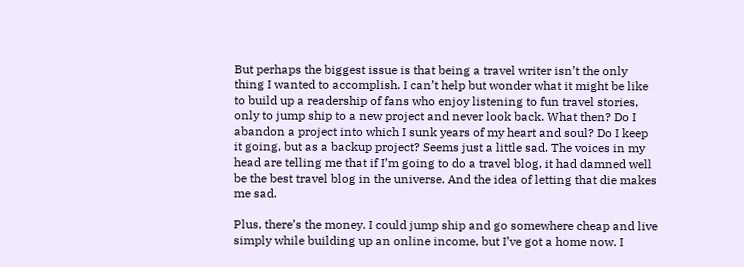But perhaps the biggest issue is that being a travel writer isn’t the only thing I wanted to accomplish. I can’t help but wonder what it might be like to build up a readership of fans who enjoy listening to fun travel stories, only to jump ship to a new project and never look back. What then? Do I abandon a project into which I sunk years of my heart and soul? Do I keep it going, but as a backup project? Seems just a little sad. The voices in my head are telling me that if I’m going to do a travel blog, it had damned well be the best travel blog in the universe. And the idea of letting that die makes me sad.

Plus, there’s the money. I could jump ship and go somewhere cheap and live simply while building up an online income, but I’ve got a home now. I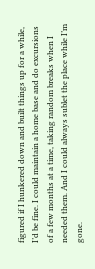figured if I hunkered down and built things up for a while, I’d be fine. I could maintain a home base and do excursions of a few months at a time, taking random breaks when I needed them. And I could always sublet the place while I’m gone.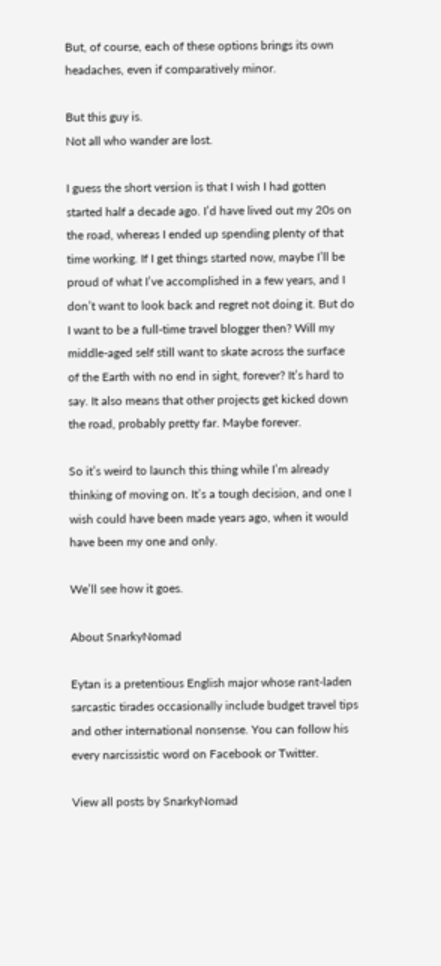But, of course, each of these options brings its own headaches, even if comparatively minor.

But this guy is.
Not all who wander are lost.

I guess the short version is that I wish I had gotten started half a decade ago. I’d have lived out my 20s on the road, whereas I ended up spending plenty of that time working. If I get things started now, maybe I’ll be proud of what I’ve accomplished in a few years, and I don’t want to look back and regret not doing it. But do I want to be a full-time travel blogger then? Will my middle-aged self still want to skate across the surface of the Earth with no end in sight, forever? It’s hard to say. It also means that other projects get kicked down the road, probably pretty far. Maybe forever.

So it’s weird to launch this thing while I’m already thinking of moving on. It’s a tough decision, and one I wish could have been made years ago, when it would have been my one and only.

We’ll see how it goes.

About SnarkyNomad

Eytan is a pretentious English major whose rant-laden sarcastic tirades occasionally include budget travel tips and other international nonsense. You can follow his every narcissistic word on Facebook or Twitter.

View all posts by SnarkyNomad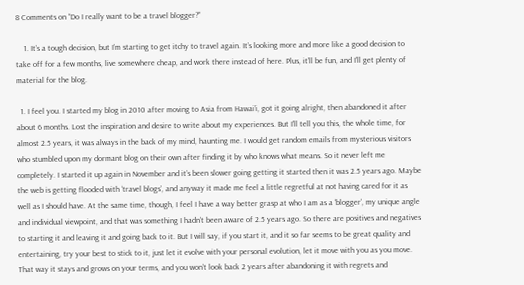8 Comments on “Do I really want to be a travel blogger?”

    1. It’s a tough decision, but I’m starting to get itchy to travel again. It’s looking more and more like a good decision to take off for a few months, live somewhere cheap, and work there instead of here. Plus, it’ll be fun, and I’ll get plenty of material for the blog.

  1. I feel you. I started my blog in 2010 after moving to Asia from Hawai’i, got it going alright, then abandoned it after about 6 months. Lost the inspiration and desire to write about my experiences. But I’ll tell you this, the whole time, for almost 2.5 years, it was always in the back of my mind, haunting me. I would get random emails from mysterious visitors who stumbled upon my dormant blog on their own after finding it by who knows what means. So it never left me completely. I started it up again in November and it’s been slower going getting it started then it was 2.5 years ago. Maybe the web is getting flooded with ‘travel blogs’, and anyway it made me feel a little regretful at not having cared for it as well as I should have. At the same time, though, I feel I have a way better grasp at who I am as a ‘blogger’, my unique angle and individual viewpoint, and that was something I hadn’t been aware of 2.5 years ago. So there are positives and negatives to starting it and leaving it and going back to it. But I will say, if you start it, and it so far seems to be great quality and entertaining, try your best to stick to it, just let it evolve with your personal evolution, let it move with you as you move. That way it stays and grows on your terms, and you won’t look back 2 years after abandoning it with regrets and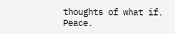thoughts of what if. Peace.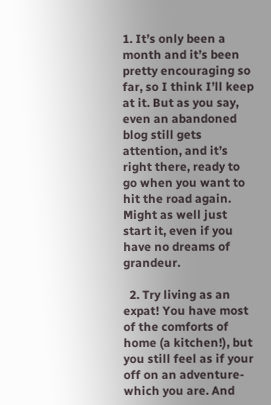1. It’s only been a month and it’s been pretty encouraging so far, so I think I’ll keep at it. But as you say, even an abandoned blog still gets attention, and it’s right there, ready to go when you want to hit the road again. Might as well just start it, even if you have no dreams of grandeur.

  2. Try living as an expat! You have most of the comforts of home (a kitchen!), but you still feel as if your off on an adventure- which you are. And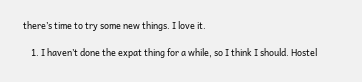there’s time to try some new things. I love it.

    1. I haven’t done the expat thing for a while, so I think I should. Hostel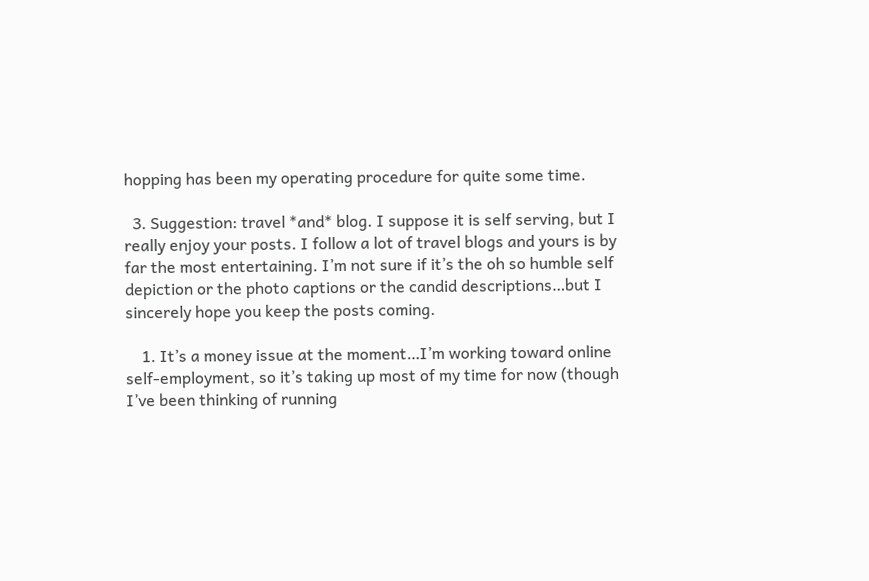hopping has been my operating procedure for quite some time.

  3. Suggestion: travel *and* blog. I suppose it is self serving, but I really enjoy your posts. I follow a lot of travel blogs and yours is by far the most entertaining. I’m not sure if it’s the oh so humble self depiction or the photo captions or the candid descriptions…but I sincerely hope you keep the posts coming.

    1. It’s a money issue at the moment…I’m working toward online self-employment, so it’s taking up most of my time for now (though I’ve been thinking of running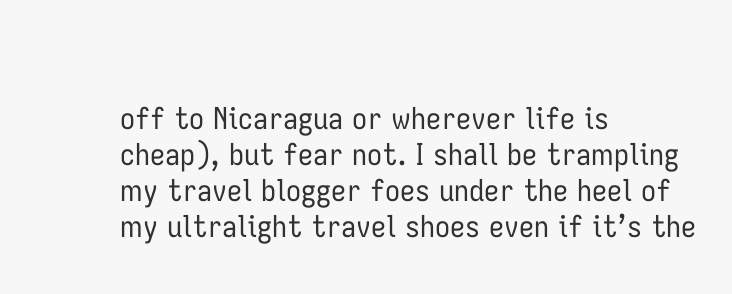off to Nicaragua or wherever life is cheap), but fear not. I shall be trampling my travel blogger foes under the heel of my ultralight travel shoes even if it’s the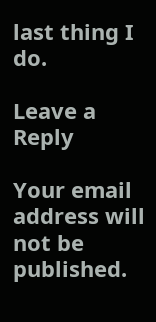last thing I do.

Leave a Reply

Your email address will not be published.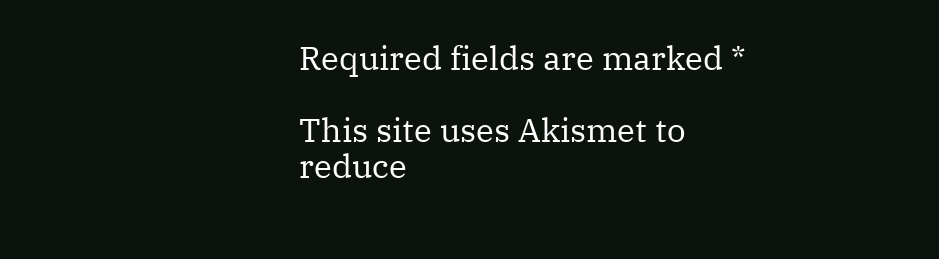Required fields are marked *

This site uses Akismet to reduce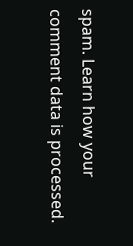spam. Learn how your comment data is processed.